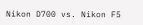Nikon D700 vs. Nikon F5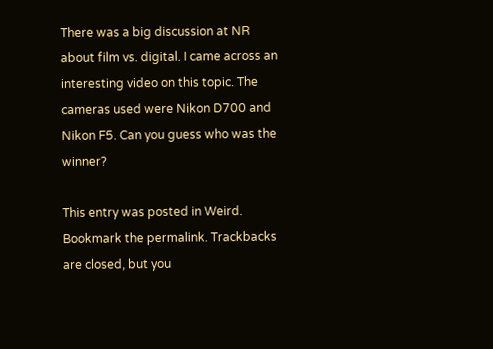There was a big discussion at NR about film vs. digital. I came across an interesting video on this topic. The cameras used were Nikon D700 and Nikon F5. Can you guess who was the winner?

This entry was posted in Weird. Bookmark the permalink. Trackbacks are closed, but you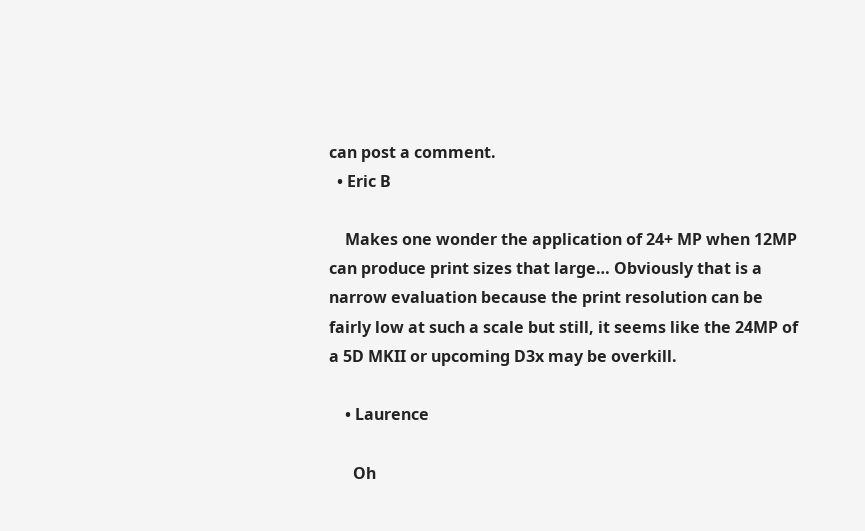can post a comment.
  • Eric B

    Makes one wonder the application of 24+ MP when 12MP can produce print sizes that large… Obviously that is a narrow evaluation because the print resolution can be fairly low at such a scale but still, it seems like the 24MP of a 5D MKII or upcoming D3x may be overkill.

    • Laurence

      Oh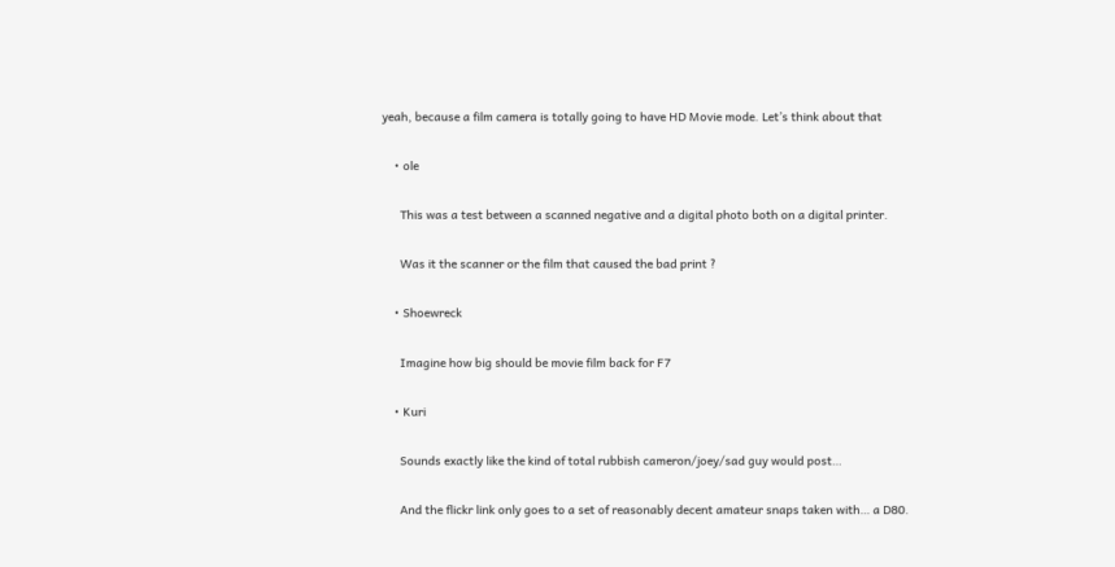yeah, because a film camera is totally going to have HD Movie mode. Let’s think about that

    • ole

      This was a test between a scanned negative and a digital photo both on a digital printer.

      Was it the scanner or the film that caused the bad print ?

    • Shoewreck

      Imagine how big should be movie film back for F7

    • Kuri

      Sounds exactly like the kind of total rubbish cameron/joey/sad guy would post…

      And the flickr link only goes to a set of reasonably decent amateur snaps taken with… a D80.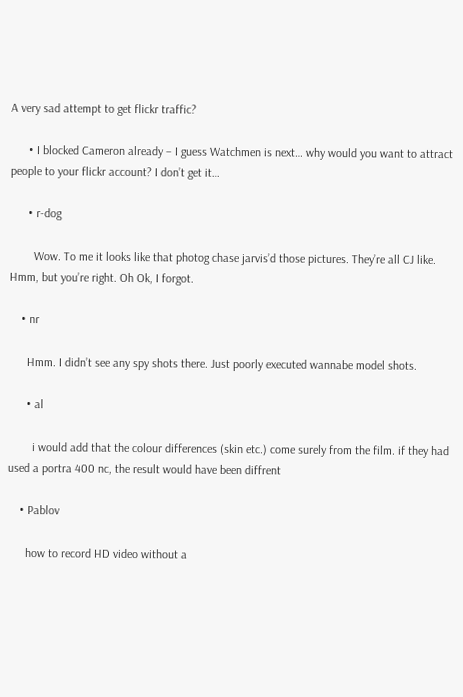A very sad attempt to get flickr traffic?

      • I blocked Cameron already – I guess Watchmen is next… why would you want to attract people to your flickr account? I don’t get it…

      • r-dog

        Wow. To me it looks like that photog chase jarvis’d those pictures. They’re all CJ like. Hmm, but you’re right. Oh Ok, I forgot.

    • nr

      Hmm. I didn’t see any spy shots there. Just poorly executed wannabe model shots.

      • al

        i would add that the colour differences (skin etc.) come surely from the film. if they had used a portra 400 nc, the result would have been diffrent

    • Pablov

      how to record HD video without a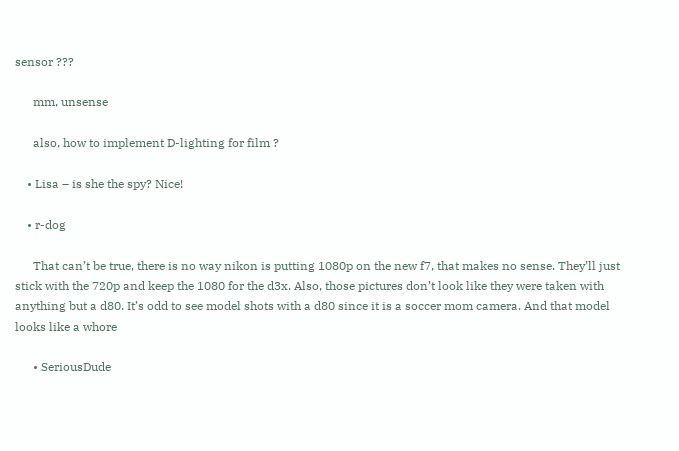sensor ???

      mm, unsense

      also, how to implement D-lighting for film ?

    • Lisa – is she the spy? Nice!

    • r-dog

      That can’t be true, there is no way nikon is putting 1080p on the new f7, that makes no sense. They’ll just stick with the 720p and keep the 1080 for the d3x. Also, those pictures don’t look like they were taken with anything but a d80. It’s odd to see model shots with a d80 since it is a soccer mom camera. And that model looks like a whore

      • SeriousDude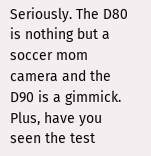Seriously. The D80 is nothing but a soccer mom camera and the D90 is a gimmick. Plus, have you seen the test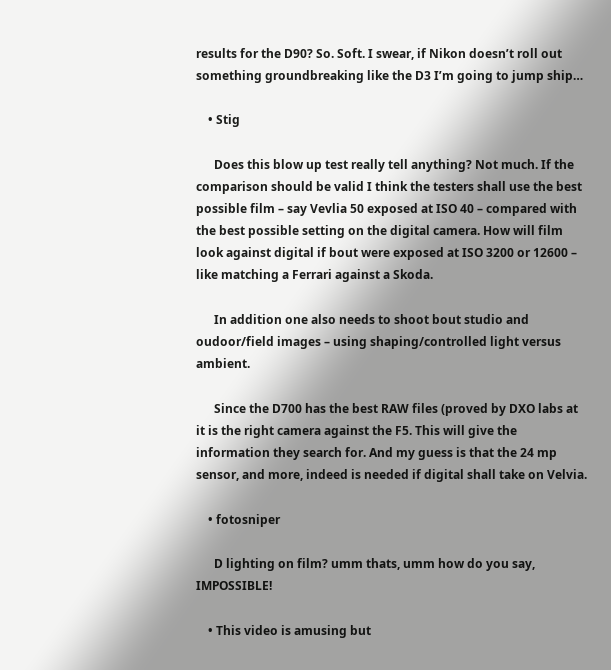results for the D90? So. Soft. I swear, if Nikon doesn’t roll out something groundbreaking like the D3 I’m going to jump ship…

    • Stig

      Does this blow up test really tell anything? Not much. If the comparison should be valid I think the testers shall use the best possible film – say Vevlia 50 exposed at ISO 40 – compared with the best possible setting on the digital camera. How will film look against digital if bout were exposed at ISO 3200 or 12600 – like matching a Ferrari against a Skoda.

      In addition one also needs to shoot bout studio and oudoor/field images – using shaping/controlled light versus ambient.

      Since the D700 has the best RAW files (proved by DXO labs at it is the right camera against the F5. This will give the information they search for. And my guess is that the 24 mp sensor, and more, indeed is needed if digital shall take on Velvia.

    • fotosniper

      D lighting on film? umm thats, umm how do you say, IMPOSSIBLE!

    • This video is amusing but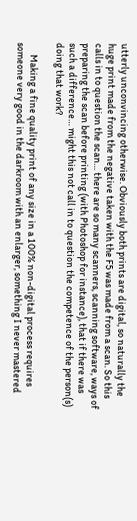utterly unconvincing otherwise. Obviously both prints are digital, so naturally the huge print made from the negative taken with the F5 was made from a scan. So this calls in to question the scan… there are so many scanners, scanning software, ways of preparing the scan before printing (with Photoshop for instance), that if there was such a difference… might this not call in to question the competence of the person(s) doing that work?

      Making a fine quality print of any size in a 100% non-digital process requires someone very good in the darkroom with an enlarger, something I never mastered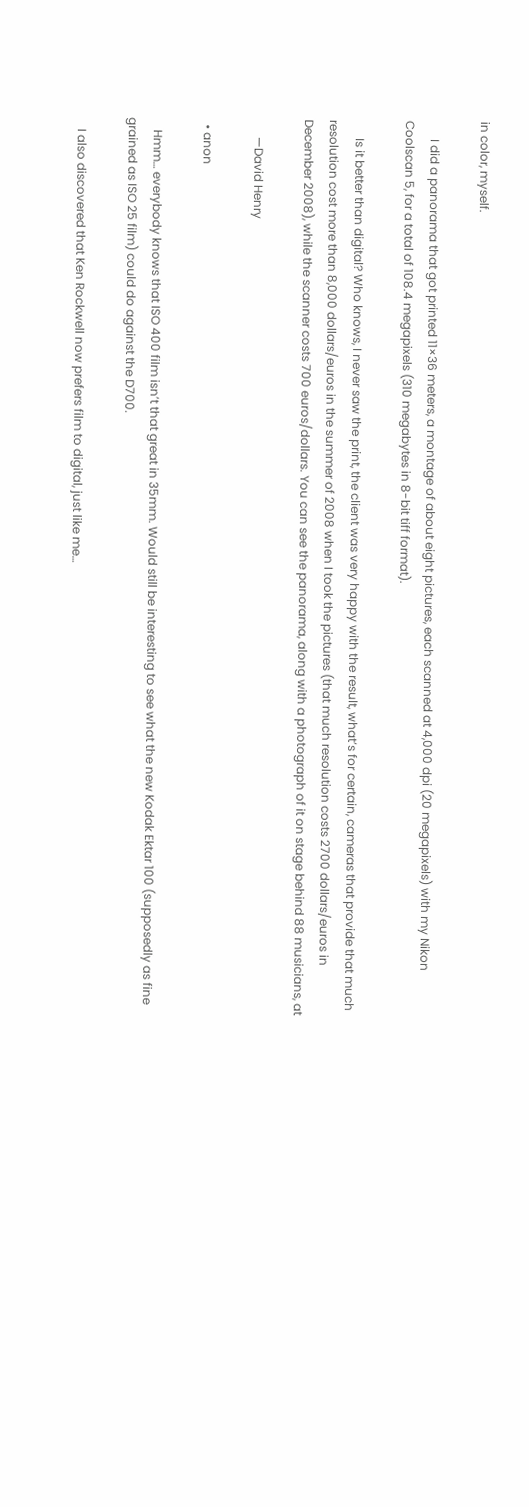in color, myself.

      I did a panorama that got printed 11×36 meters, a montage of about eight pictures, each scanned at 4,000 dpi (20 megapixels) with my Nikon Coolscan 5, for a total of 108.4 megapixels (310 megabytes in 8-bit tiff format).

      Is it better than digital? Who knows, I never saw the print, the client was very happy with the result, what’s for certain, cameras that provide that much resolution cost more than 8,000 dollars/euros in the summer of 2008 when I took the pictures (that much resolution costs 2700 dollars/euros in December 2008), while the scanner costs 700 euros/dollars. You can see the panorama, along with a photograph of it on stage behind 88 musicians, at

      —David Henry

  • anon

    Hmm… everybody knows that ISO 400 film isn’t that great in 35mm. Would still be interesting to see what the new Kodak Ektar 100 (supposedly as fine grained as ISO 25 film) could do against the D700.

    I also discovered that Ken Rockwell now prefers film to digital, just like me…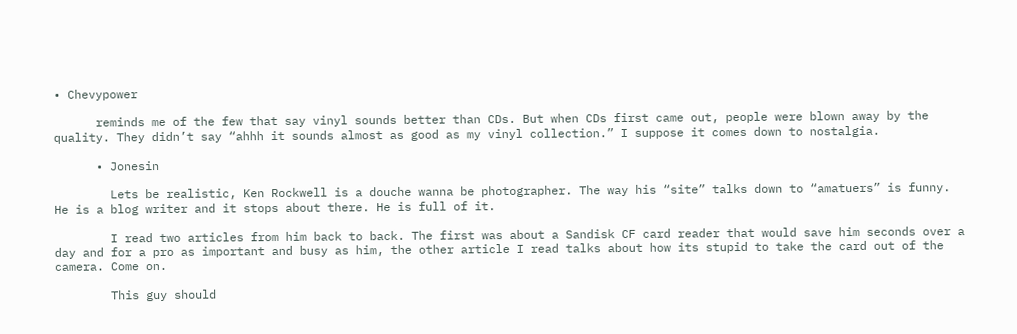• Chevypower

      reminds me of the few that say vinyl sounds better than CDs. But when CDs first came out, people were blown away by the quality. They didn’t say “ahhh it sounds almost as good as my vinyl collection.” I suppose it comes down to nostalgia.

      • Jonesin

        Lets be realistic, Ken Rockwell is a douche wanna be photographer. The way his “site” talks down to “amatuers” is funny. He is a blog writer and it stops about there. He is full of it.

        I read two articles from him back to back. The first was about a Sandisk CF card reader that would save him seconds over a day and for a pro as important and busy as him, the other article I read talks about how its stupid to take the card out of the camera. Come on.

        This guy should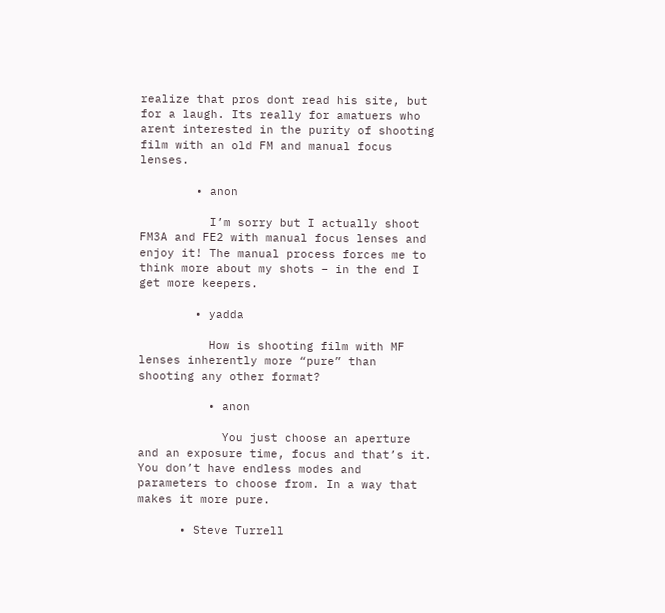realize that pros dont read his site, but for a laugh. Its really for amatuers who arent interested in the purity of shooting film with an old FM and manual focus lenses.

        • anon

          I’m sorry but I actually shoot FM3A and FE2 with manual focus lenses and enjoy it! The manual process forces me to think more about my shots – in the end I get more keepers.

        • yadda

          How is shooting film with MF lenses inherently more “pure” than shooting any other format?

          • anon

            You just choose an aperture and an exposure time, focus and that’s it. You don’t have endless modes and parameters to choose from. In a way that makes it more pure.

      • Steve Turrell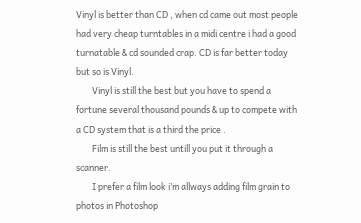Vinyl is better than CD , when cd came out most people had very cheap turntables in a midi centre i had a good turnatable & cd sounded crap. CD is far better today but so is Vinyl.
        Vinyl is still the best but you have to spend a fortune several thousand pounds & up to compete with a CD system that is a third the price .
        Film is still the best untill you put it through a scanner.
        I prefer a film look i’m allways adding film grain to photos in Photoshop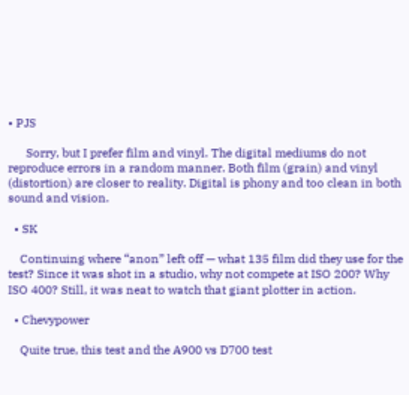• PJS

      Sorry, but I prefer film and vinyl. The digital mediums do not reproduce errors in a random manner. Both film (grain) and vinyl (distortion) are closer to reality. Digital is phony and too clean in both sound and vision.

  • SK

    Continuing where “anon” left off — what 135 film did they use for the test? Since it was shot in a studio, why not compete at ISO 200? Why ISO 400? Still, it was neat to watch that giant plotter in action.

  • Chevypower

    Quite true, this test and the A900 vs D700 test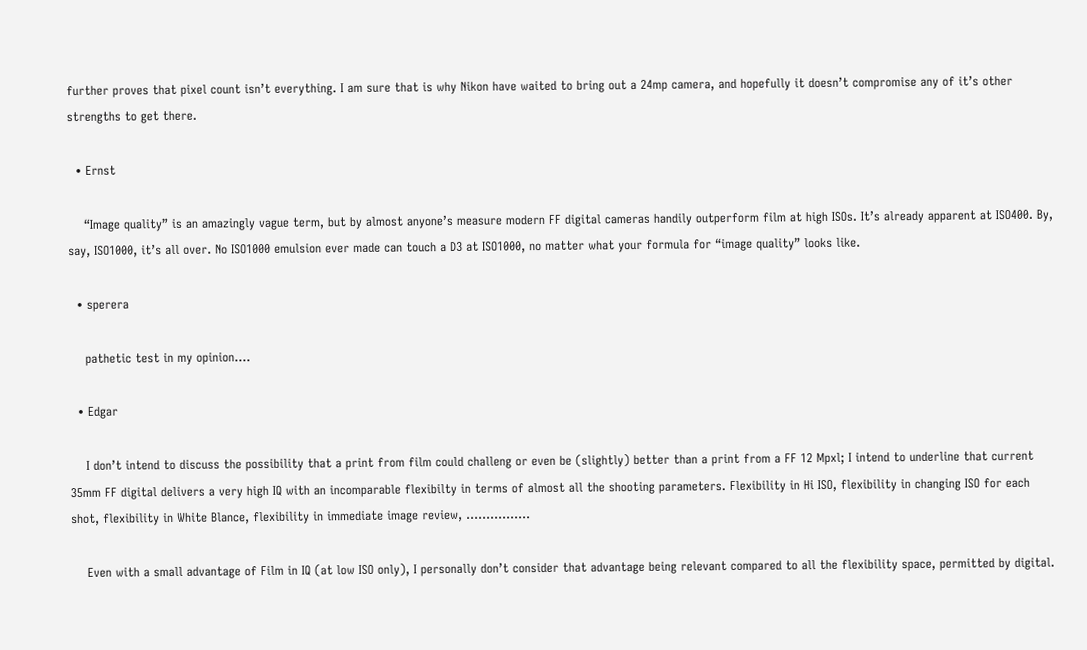further proves that pixel count isn’t everything. I am sure that is why Nikon have waited to bring out a 24mp camera, and hopefully it doesn’t compromise any of it’s other strengths to get there.

  • Ernst

    “Image quality” is an amazingly vague term, but by almost anyone’s measure modern FF digital cameras handily outperform film at high ISOs. It’s already apparent at ISO400. By, say, ISO1000, it’s all over. No ISO1000 emulsion ever made can touch a D3 at ISO1000, no matter what your formula for “image quality” looks like.

  • sperera

    pathetic test in my opinion….

  • Edgar

    I don’t intend to discuss the possibility that a print from film could challeng or even be (slightly) better than a print from a FF 12 Mpxl; I intend to underline that current 35mm FF digital delivers a very high IQ with an incomparable flexibilty in terms of almost all the shooting parameters. Flexibility in Hi ISO, flexibility in changing ISO for each shot, flexibility in White Blance, flexibility in immediate image review, …………….

    Even with a small advantage of Film in IQ (at low ISO only), I personally don’t consider that advantage being relevant compared to all the flexibility space, permitted by digital.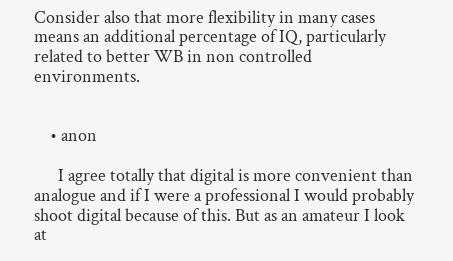Consider also that more flexibility in many cases means an additional percentage of IQ, particularly related to better WB in non controlled environments.


    • anon

      I agree totally that digital is more convenient than analogue and if I were a professional I would probably shoot digital because of this. But as an amateur I look at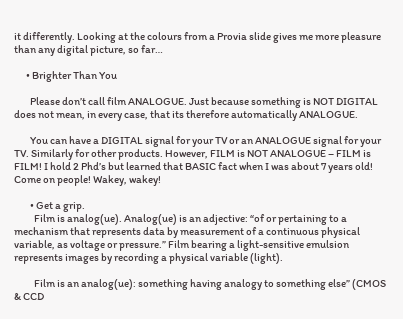it differently. Looking at the colours from a Provia slide gives me more pleasure than any digital picture, so far…

      • Brighter Than You

        Please don’t call film ANALOGUE. Just because something is NOT DIGITAL does not mean, in every case, that its therefore automatically ANALOGUE.

        You can have a DIGITAL signal for your TV or an ANALOGUE signal for your TV. Similarly for other products. However, FILM is NOT ANALOGUE – FILM is FILM! I hold 2 Phd’s but learned that BASIC fact when I was about 7 years old! Come on people! Wakey, wakey!

        • Get a grip.
          Film is analog(ue). Analog(ue) is an adjective: “of or pertaining to a mechanism that represents data by measurement of a continuous physical variable, as voltage or pressure.” Film bearing a light-sensitive emulsion represents images by recording a physical variable (light).

          Film is an analog(ue): something having analogy to something else” (CMOS & CCD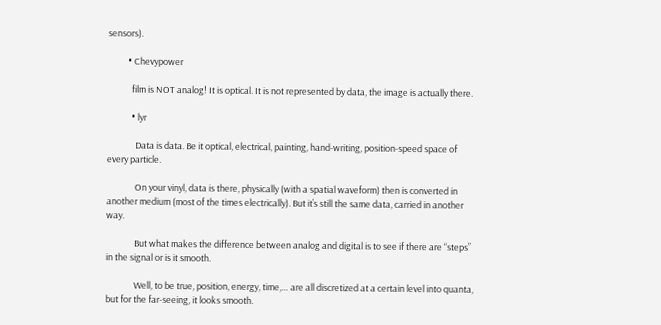sensors).

          • Chevypower

            film is NOT analog! It is optical. It is not represented by data, the image is actually there.

            • lyr

              Data is data. Be it optical, electrical, painting, hand-writing, position-speed space of every particle.

              On your vinyl, data is there, physically (with a spatial waveform) then is converted in another medium (most of the times electrically). But it’s still the same data, carried in another way.

              But what makes the difference between analog and digital is to see if there are “steps” in the signal or is it smooth.

              Well, to be true, position, energy, time,… are all discretized at a certain level into quanta, but for the far-seeing, it looks smooth.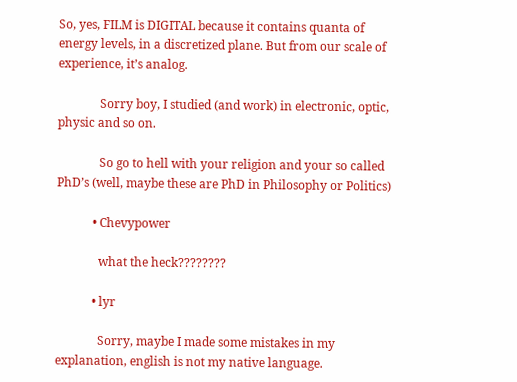So, yes, FILM is DIGITAL because it contains quanta of energy levels, in a discretized plane. But from our scale of experience, it’s analog.

              Sorry boy, I studied (and work) in electronic, optic, physic and so on.

              So go to hell with your religion and your so called PhD’s (well, maybe these are PhD in Philosophy or Politics)

            • Chevypower

              what the heck????????

            • lyr

              Sorry, maybe I made some mistakes in my explanation, english is not my native language.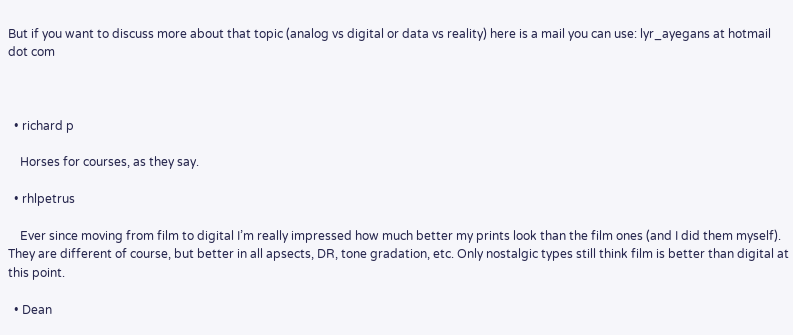But if you want to discuss more about that topic (analog vs digital or data vs reality) here is a mail you can use: lyr_ayegans at hotmail dot com



  • richard p

    Horses for courses, as they say.

  • rhlpetrus

    Ever since moving from film to digital I’m really impressed how much better my prints look than the film ones (and I did them myself). They are different of course, but better in all apsects, DR, tone gradation, etc. Only nostalgic types still think film is better than digital at this point.

  • Dean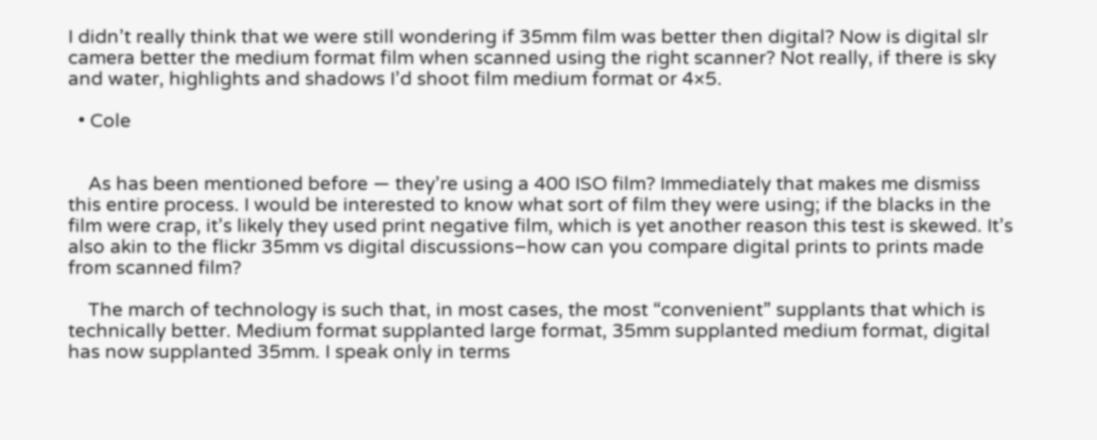I didn’t really think that we were still wondering if 35mm film was better then digital? Now is digital slr camera better the medium format film when scanned using the right scanner? Not really, if there is sky and water, highlights and shadows I’d shoot film medium format or 4×5.

  • Cole


    As has been mentioned before — they’re using a 400 ISO film? Immediately that makes me dismiss this entire process. I would be interested to know what sort of film they were using; if the blacks in the film were crap, it’s likely they used print negative film, which is yet another reason this test is skewed. It’s also akin to the flickr 35mm vs digital discussions–how can you compare digital prints to prints made from scanned film?

    The march of technology is such that, in most cases, the most “convenient” supplants that which is technically better. Medium format supplanted large format, 35mm supplanted medium format, digital has now supplanted 35mm. I speak only in terms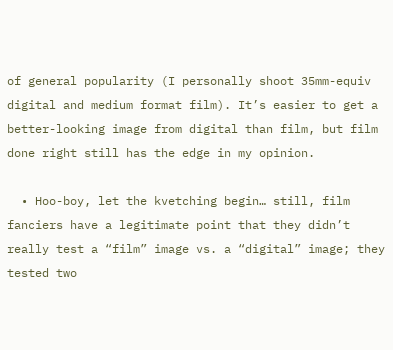of general popularity (I personally shoot 35mm-equiv digital and medium format film). It’s easier to get a better-looking image from digital than film, but film done right still has the edge in my opinion.

  • Hoo-boy, let the kvetching begin… still, film fanciers have a legitimate point that they didn’t really test a “film” image vs. a “digital” image; they tested two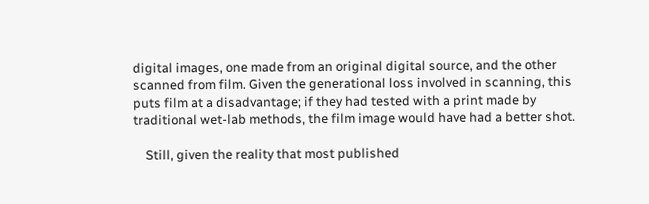digital images, one made from an original digital source, and the other scanned from film. Given the generational loss involved in scanning, this puts film at a disadvantage; if they had tested with a print made by traditional wet-lab methods, the film image would have had a better shot.

    Still, given the reality that most published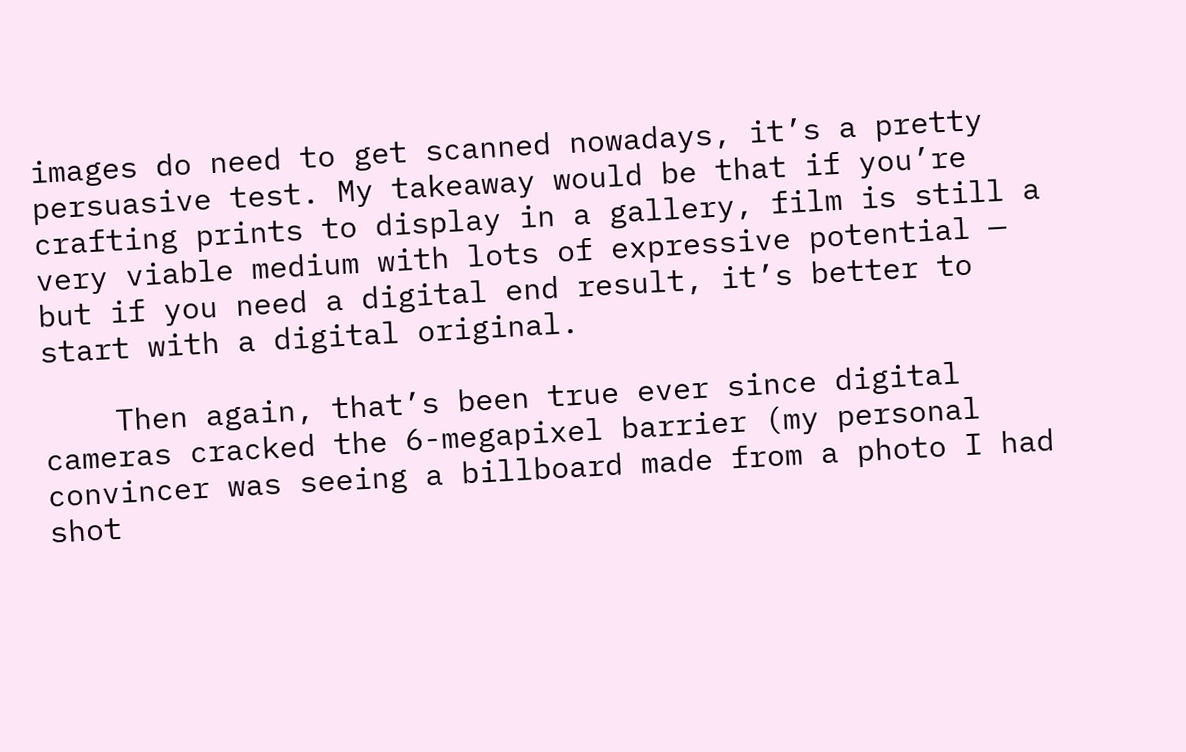images do need to get scanned nowadays, it’s a pretty persuasive test. My takeaway would be that if you’re crafting prints to display in a gallery, film is still a very viable medium with lots of expressive potential — but if you need a digital end result, it’s better to start with a digital original.

    Then again, that’s been true ever since digital cameras cracked the 6-megapixel barrier (my personal convincer was seeing a billboard made from a photo I had shot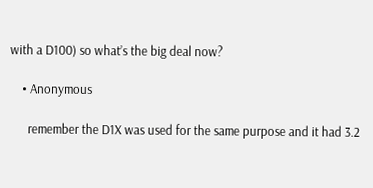with a D100) so what’s the big deal now?

    • Anonymous

      remember the D1X was used for the same purpose and it had 3.2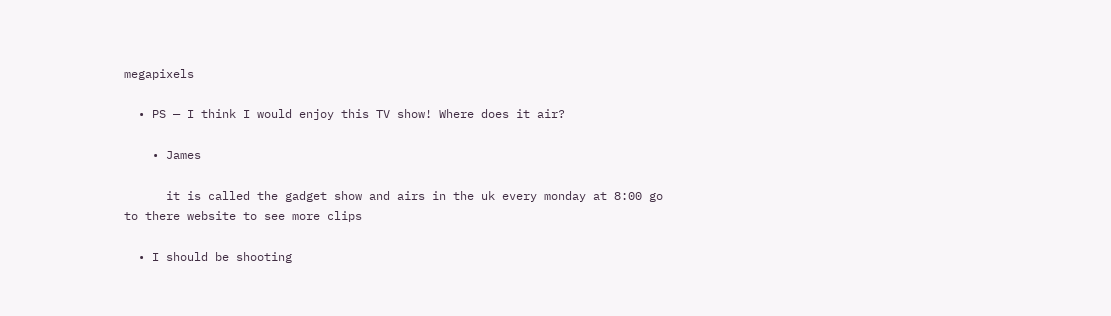megapixels

  • PS — I think I would enjoy this TV show! Where does it air?

    • James

      it is called the gadget show and airs in the uk every monday at 8:00 go to there website to see more clips

  • I should be shooting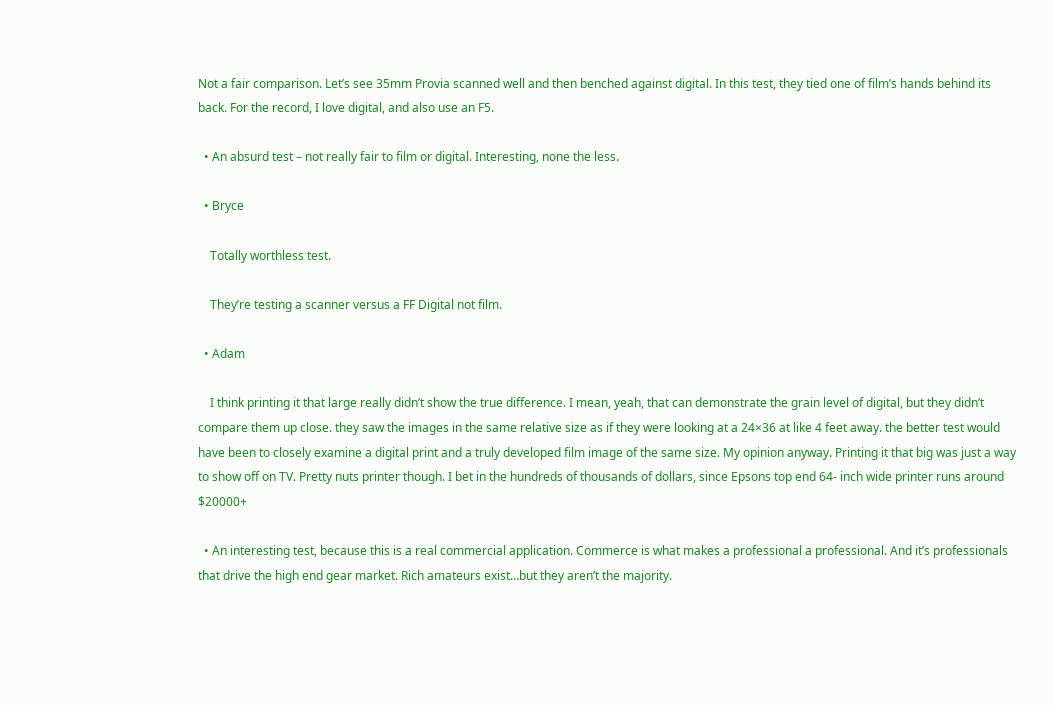Not a fair comparison. Let’s see 35mm Provia scanned well and then benched against digital. In this test, they tied one of film’s hands behind its back. For the record, I love digital, and also use an F5.

  • An absurd test – not really fair to film or digital. Interesting, none the less.

  • Bryce

    Totally worthless test.

    They’re testing a scanner versus a FF Digital not film.

  • Adam

    I think printing it that large really didn’t show the true difference. I mean, yeah, that can demonstrate the grain level of digital, but they didn’t compare them up close. they saw the images in the same relative size as if they were looking at a 24×36 at like 4 feet away. the better test would have been to closely examine a digital print and a truly developed film image of the same size. My opinion anyway. Printing it that big was just a way to show off on TV. Pretty nuts printer though. I bet in the hundreds of thousands of dollars, since Epsons top end 64- inch wide printer runs around $20000+

  • An interesting test, because this is a real commercial application. Commerce is what makes a professional a professional. And it’s professionals that drive the high end gear market. Rich amateurs exist…but they aren’t the majority.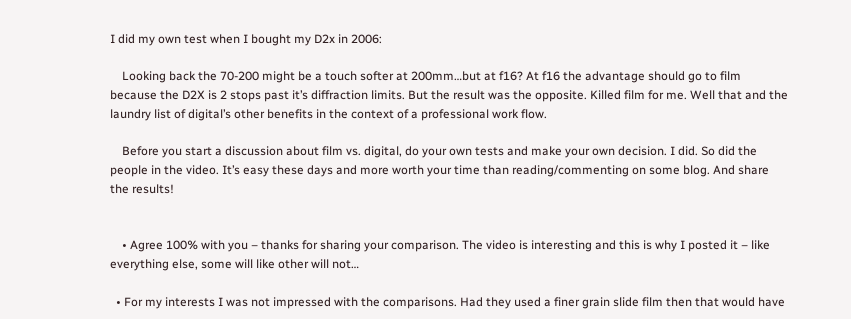I did my own test when I bought my D2x in 2006:

    Looking back the 70-200 might be a touch softer at 200mm…but at f16? At f16 the advantage should go to film because the D2X is 2 stops past it’s diffraction limits. But the result was the opposite. Killed film for me. Well that and the laundry list of digital’s other benefits in the context of a professional work flow.

    Before you start a discussion about film vs. digital, do your own tests and make your own decision. I did. So did the people in the video. It’s easy these days and more worth your time than reading/commenting on some blog. And share the results!


    • Agree 100% with you – thanks for sharing your comparison. The video is interesting and this is why I posted it – like everything else, some will like other will not…

  • For my interests I was not impressed with the comparisons. Had they used a finer grain slide film then that would have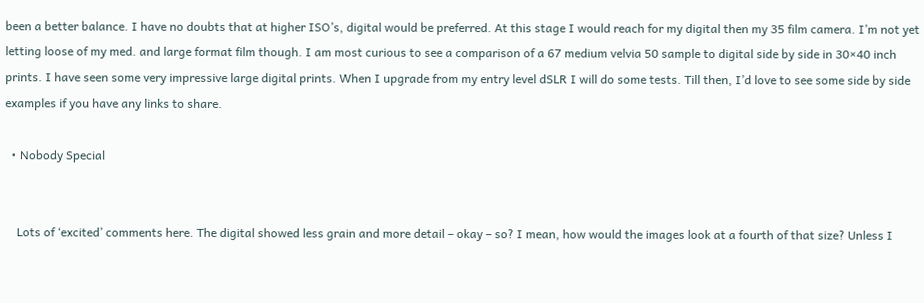been a better balance. I have no doubts that at higher ISO’s, digital would be preferred. At this stage I would reach for my digital then my 35 film camera. I’m not yet letting loose of my med. and large format film though. I am most curious to see a comparison of a 67 medium velvia 50 sample to digital side by side in 30×40 inch prints. I have seen some very impressive large digital prints. When I upgrade from my entry level dSLR I will do some tests. Till then, I’d love to see some side by side examples if you have any links to share.

  • Nobody Special


    Lots of ‘excited’ comments here. The digital showed less grain and more detail – okay – so? I mean, how would the images look at a fourth of that size? Unless I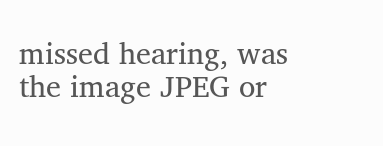missed hearing, was the image JPEG or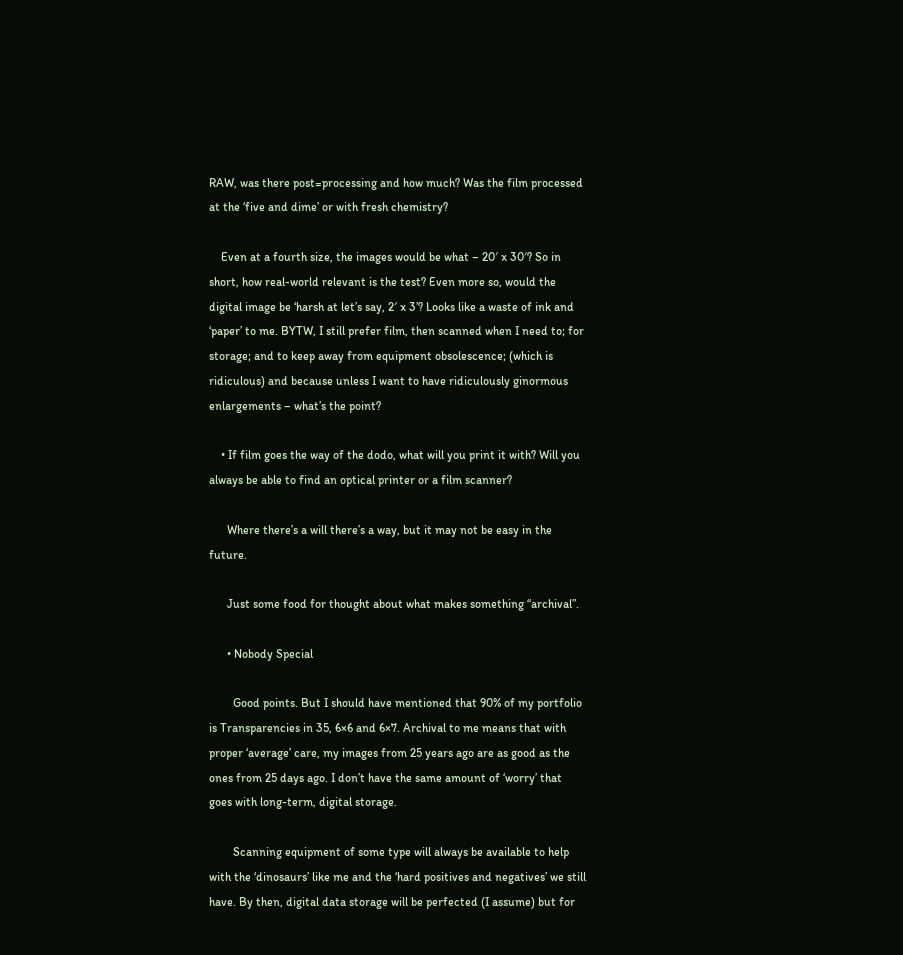RAW, was there post=processing and how much? Was the film processed at the ‘five and dime’ or with fresh chemistry?

    Even at a fourth size, the images would be what – 20′ x 30′? So in short, how real-world relevant is the test? Even more so, would the digital image be ‘harsh at let’s say, 2′ x 3’? Looks like a waste of ink and ‘paper’ to me. BYTW, I still prefer film, then scanned when I need to; for storage; and to keep away from equipment obsolescence; (which is ridiculous) and because unless I want to have ridiculously ginormous enlargements – what’s the point?

    • If film goes the way of the dodo, what will you print it with? Will you always be able to find an optical printer or a film scanner?

      Where there’s a will there’s a way, but it may not be easy in the future.

      Just some food for thought about what makes something “archival”.

      • Nobody Special

        Good points. But I should have mentioned that 90% of my portfolio is Transparencies in 35, 6×6 and 6×7. Archival to me means that with proper ‘average’ care, my images from 25 years ago are as good as the ones from 25 days ago. I don’t have the same amount of ‘worry’ that goes with long-term, digital storage.

        Scanning equipment of some type will always be available to help with the ‘dinosaurs’ like me and the ‘hard positives and negatives’ we still have. By then, digital data storage will be perfected (I assume) but for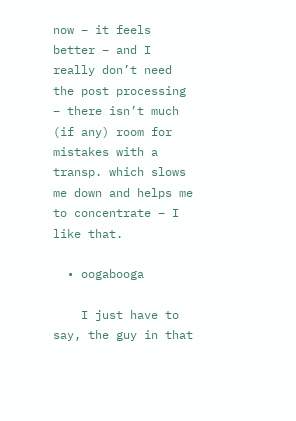now – it feels better – and I really don’t need the post processing – there isn’t much (if any) room for mistakes with a transp. which slows me down and helps me to concentrate – I like that.

  • oogabooga

    I just have to say, the guy in that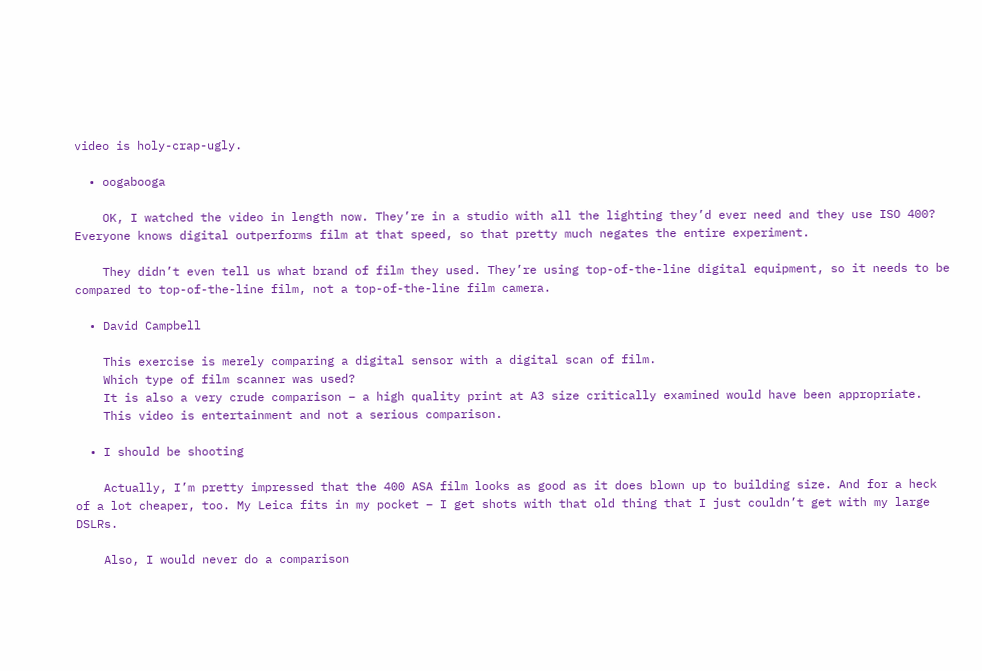video is holy-crap-ugly.

  • oogabooga

    OK, I watched the video in length now. They’re in a studio with all the lighting they’d ever need and they use ISO 400? Everyone knows digital outperforms film at that speed, so that pretty much negates the entire experiment.

    They didn’t even tell us what brand of film they used. They’re using top-of-the-line digital equipment, so it needs to be compared to top-of-the-line film, not a top-of-the-line film camera.

  • David Campbell

    This exercise is merely comparing a digital sensor with a digital scan of film.
    Which type of film scanner was used?
    It is also a very crude comparison – a high quality print at A3 size critically examined would have been appropriate.
    This video is entertainment and not a serious comparison.

  • I should be shooting

    Actually, I’m pretty impressed that the 400 ASA film looks as good as it does blown up to building size. And for a heck of a lot cheaper, too. My Leica fits in my pocket – I get shots with that old thing that I just couldn’t get with my large DSLRs.

    Also, I would never do a comparison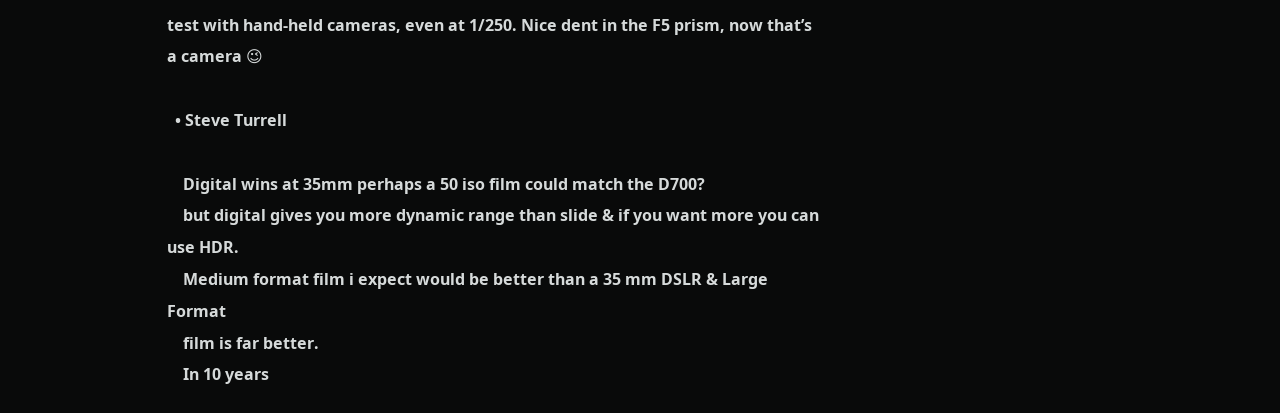test with hand-held cameras, even at 1/250. Nice dent in the F5 prism, now that’s a camera 😉

  • Steve Turrell

    Digital wins at 35mm perhaps a 50 iso film could match the D700?
    but digital gives you more dynamic range than slide & if you want more you can use HDR.
    Medium format film i expect would be better than a 35 mm DSLR & Large Format
    film is far better.
    In 10 years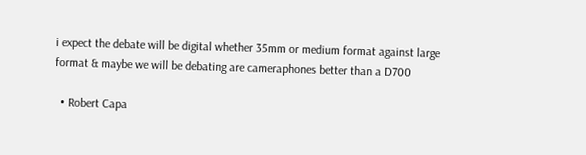i expect the debate will be digital whether 35mm or medium format against large format & maybe we will be debating are cameraphones better than a D700

  • Robert Capa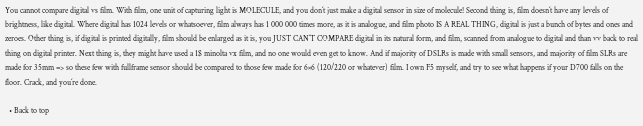You cannot compare digital vs film. With film, one unit of capturing light is MOLECULE, and you don´t just make a digital sensor in size of molecule! Second thing is, film doesn´t have any levels of brightness, like digital. Where digital has 1024 levels or whatsoever, film always has 1 000 000 times more, as it is analogue, and film photo IS A REAL THING, digital is just a bunch of bytes and ones and zeroes. Other thing is, if digital is printed digitally, film should be enlarged as it is, you JUST CAN´T COMPARE digital in its natural form, and film, scanned from analogue to digital and than vv back to real thing on digital printer. Next thing is, they might have used a 1$ minolta vx film, and no one would even get to know. And if majority of DSLRs is made with small sensors, and majority of film SLRs are made for 35mm => so these few with fullframe sensor should be compared to those few made for 6×6 (120/220 or whatever) film. I own F5 myself, and try to see what happens if your D700 falls on the floor. Crack, and you´re done.

  • Back to top